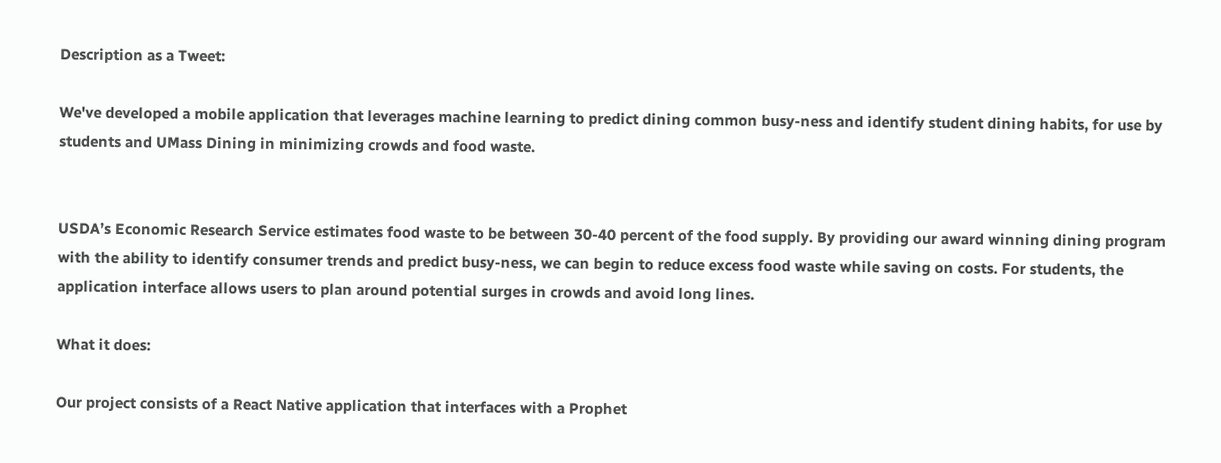Description as a Tweet:

We've developed a mobile application that leverages machine learning to predict dining common busy-ness and identify student dining habits, for use by students and UMass Dining in minimizing crowds and food waste.


USDA’s Economic Research Service estimates food waste to be between 30-40 percent of the food supply. By providing our award winning dining program with the ability to identify consumer trends and predict busy-ness, we can begin to reduce excess food waste while saving on costs. For students, the application interface allows users to plan around potential surges in crowds and avoid long lines.

What it does:

Our project consists of a React Native application that interfaces with a Prophet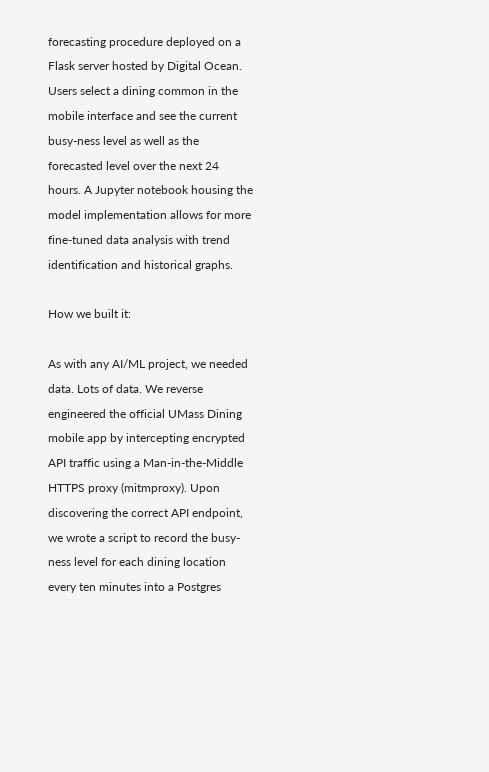forecasting procedure deployed on a Flask server hosted by Digital Ocean. Users select a dining common in the mobile interface and see the current busy-ness level as well as the forecasted level over the next 24 hours. A Jupyter notebook housing the model implementation allows for more fine-tuned data analysis with trend identification and historical graphs.

How we built it:

As with any AI/ML project, we needed data. Lots of data. We reverse engineered the official UMass Dining mobile app by intercepting encrypted API traffic using a Man-in-the-Middle HTTPS proxy (mitmproxy). Upon discovering the correct API endpoint, we wrote a script to record the busy-ness level for each dining location every ten minutes into a Postgres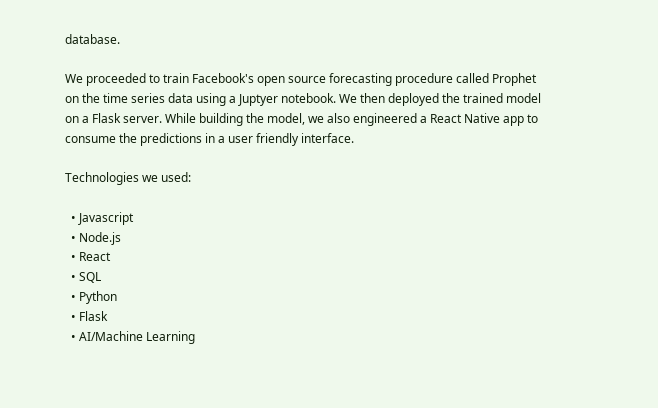database.

We proceeded to train Facebook's open source forecasting procedure called Prophet on the time series data using a Juptyer notebook. We then deployed the trained model on a Flask server. While building the model, we also engineered a React Native app to consume the predictions in a user friendly interface.

Technologies we used:

  • Javascript
  • Node.js
  • React
  • SQL
  • Python
  • Flask
  • AI/Machine Learning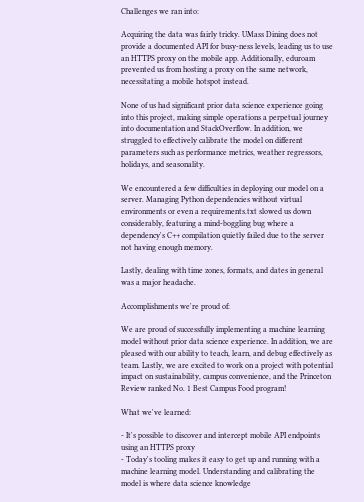Challenges we ran into:

Acquiring the data was fairly tricky. UMass Dining does not provide a documented API for busy-ness levels, leading us to use an HTTPS proxy on the mobile app. Additionally, eduroam prevented us from hosting a proxy on the same network, necessitating a mobile hotspot instead.

None of us had significant prior data science experience going into this project, making simple operations a perpetual journey into documentation and StackOverflow. In addition, we struggled to effectively calibrate the model on different parameters such as performance metrics, weather regressors, holidays, and seasonality.

We encountered a few difficulties in deploying our model on a server. Managing Python dependencies without virtual environments or even a requirements.txt slowed us down considerably, featuring a mind-boggling bug where a dependency's C++ compilation quietly failed due to the server not having enough memory.

Lastly, dealing with time zones, formats, and dates in general was a major headache.

Accomplishments we're proud of:

We are proud of successfully implementing a machine learning model without prior data science experience. In addition, we are pleased with our ability to teach, learn, and debug effectively as team. Lastly, we are excited to work on a project with potential impact on sustainability, campus convenience, and the Princeton Review ranked No. 1 Best Campus Food program!

What we've learned:

- It's possible to discover and intercept mobile API endpoints using an HTTPS proxy
- Today's tooling makes it easy to get up and running with a machine learning model. Understanding and calibrating the model is where data science knowledge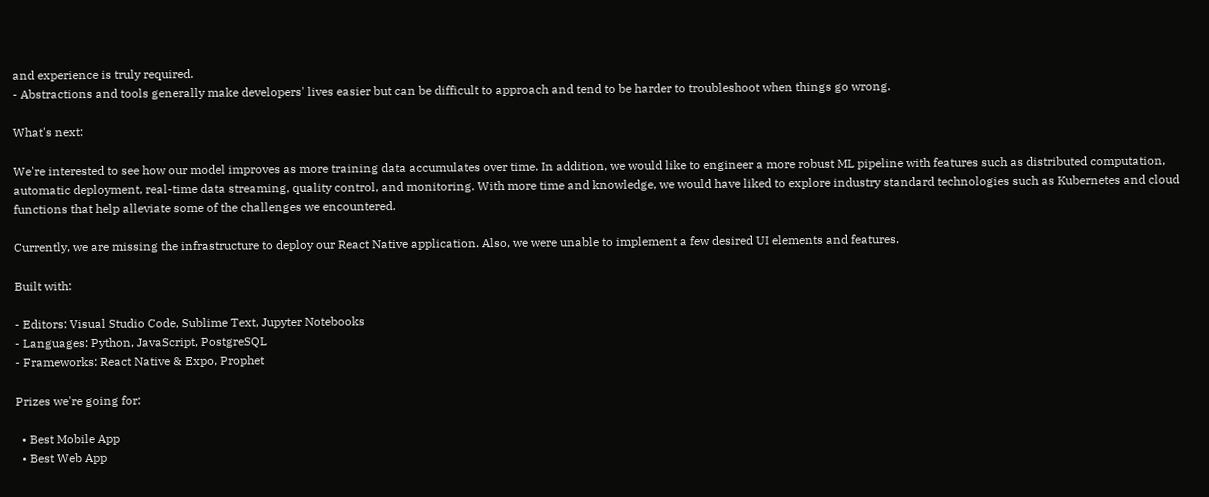and experience is truly required.
- Abstractions and tools generally make developers' lives easier but can be difficult to approach and tend to be harder to troubleshoot when things go wrong.

What's next:

We're interested to see how our model improves as more training data accumulates over time. In addition, we would like to engineer a more robust ML pipeline with features such as distributed computation, automatic deployment, real-time data streaming, quality control, and monitoring. With more time and knowledge, we would have liked to explore industry standard technologies such as Kubernetes and cloud functions that help alleviate some of the challenges we encountered.

Currently, we are missing the infrastructure to deploy our React Native application. Also, we were unable to implement a few desired UI elements and features.

Built with:

- Editors: Visual Studio Code, Sublime Text, Jupyter Notebooks
- Languages: Python, JavaScript, PostgreSQL
- Frameworks: React Native & Expo, Prophet

Prizes we're going for:

  • Best Mobile App
  • Best Web App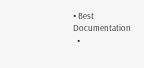• Best Documentation
  •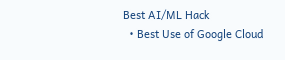Best AI/ML Hack
  • Best Use of Google Cloud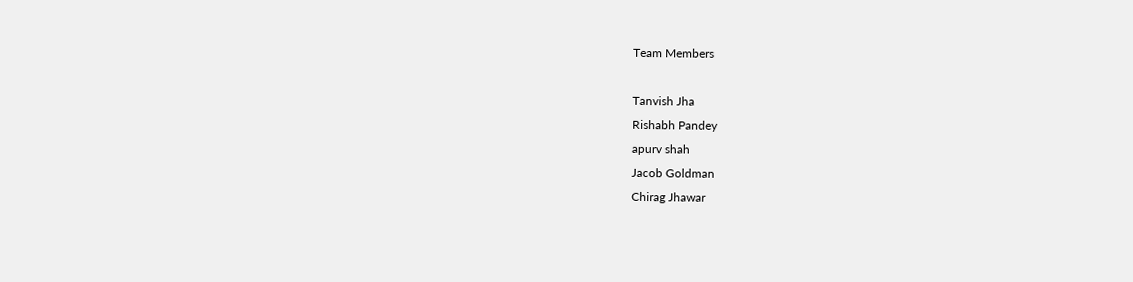Team Members

Tanvish Jha
Rishabh Pandey
apurv shah
Jacob Goldman
Chirag Jhawar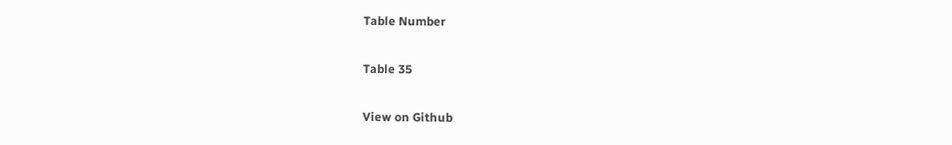Table Number

Table 35

View on Github